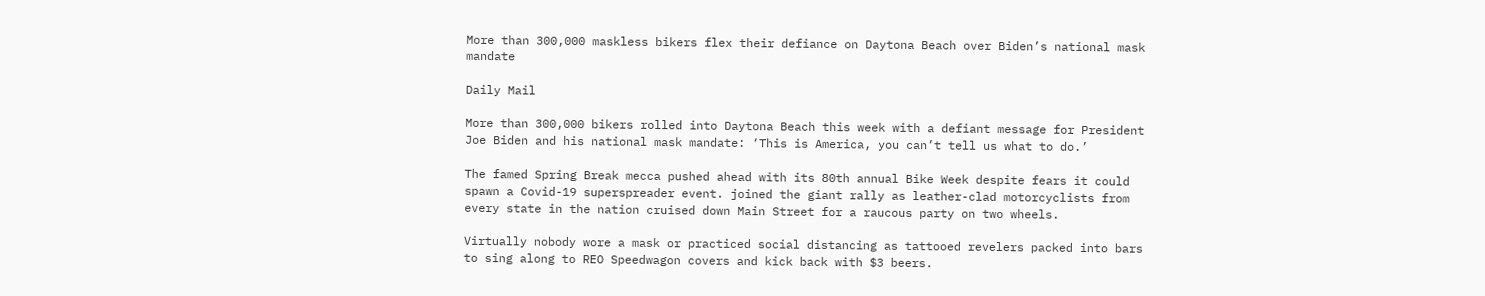More than 300,000 maskless bikers flex their defiance on Daytona Beach over Biden’s national mask mandate

Daily Mail

More than 300,000 bikers rolled into Daytona Beach this week with a defiant message for President Joe Biden and his national mask mandate: ‘This is America, you can’t tell us what to do.’

The famed Spring Break mecca pushed ahead with its 80th annual Bike Week despite fears it could spawn a Covid-19 superspreader event. joined the giant rally as leather-clad motorcyclists from every state in the nation cruised down Main Street for a raucous party on two wheels.

Virtually nobody wore a mask or practiced social distancing as tattooed revelers packed into bars to sing along to REO Speedwagon covers and kick back with $3 beers.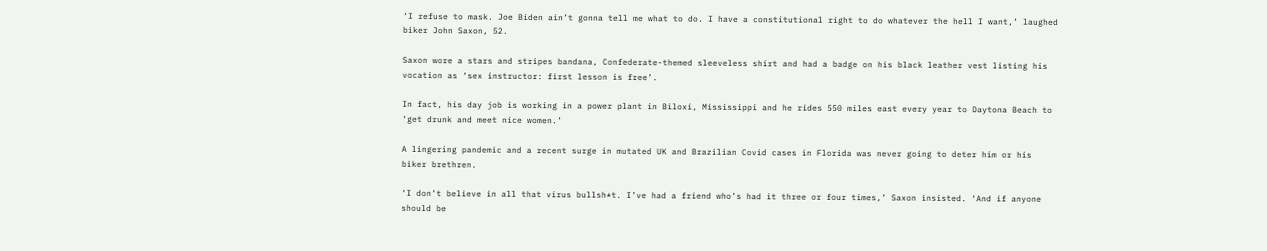‘I refuse to mask. Joe Biden ain’t gonna tell me what to do. I have a constitutional right to do whatever the hell I want,’ laughed biker John Saxon, 52.

Saxon wore a stars and stripes bandana, Confederate-themed sleeveless shirt and had a badge on his black leather vest listing his vocation as ‘sex instructor: first lesson is free’.

In fact, his day job is working in a power plant in Biloxi, Mississippi and he rides 550 miles east every year to Daytona Beach to ‘get drunk and meet nice women.’

A lingering pandemic and a recent surge in mutated UK and Brazilian Covid cases in Florida was never going to deter him or his biker brethren.

‘I don’t believe in all that virus bullsh*t. I’ve had a friend who’s had it three or four times,’ Saxon insisted. ‘And if anyone should be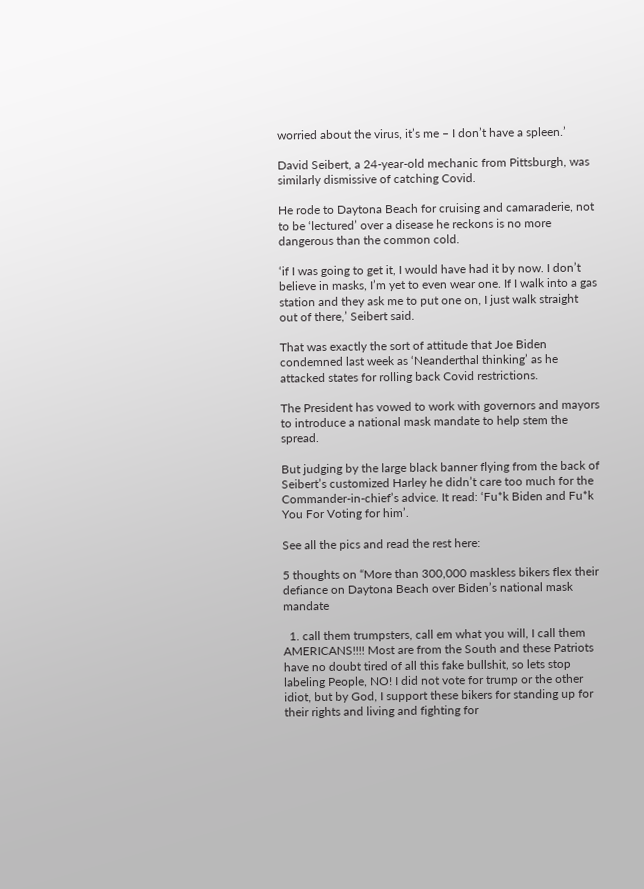worried about the virus, it’s me – I don’t have a spleen.’

David Seibert, a 24-year-old mechanic from Pittsburgh, was similarly dismissive of catching Covid.

He rode to Daytona Beach for cruising and camaraderie, not to be ‘lectured’ over a disease he reckons is no more dangerous than the common cold.

‘if I was going to get it, I would have had it by now. I don’t believe in masks, I’m yet to even wear one. If I walk into a gas station and they ask me to put one on, I just walk straight out of there,’ Seibert said.

That was exactly the sort of attitude that Joe Biden condemned last week as ‘Neanderthal thinking’ as he attacked states for rolling back Covid restrictions.

The President has vowed to work with governors and mayors to introduce a national mask mandate to help stem the spread.

But judging by the large black banner flying from the back of Seibert’s customized Harley he didn’t care too much for the Commander-in-chief’s advice. It read: ‘Fu*k Biden and Fu*k You For Voting for him’.

See all the pics and read the rest here:

5 thoughts on “More than 300,000 maskless bikers flex their defiance on Daytona Beach over Biden’s national mask mandate

  1. call them trumpsters, call em what you will, I call them AMERICANS!!!! Most are from the South and these Patriots have no doubt tired of all this fake bullshit, so lets stop labeling People, NO! I did not vote for trump or the other idiot, but by God, I support these bikers for standing up for their rights and living and fighting for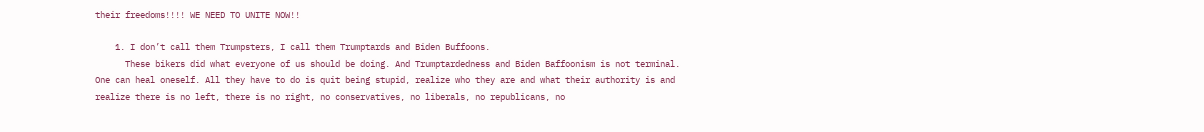their freedoms!!!! WE NEED TO UNITE NOW!!

    1. I don’t call them Trumpsters, I call them Trumptards and Biden Buffoons.
      These bikers did what everyone of us should be doing. And Trumptardedness and Biden Baffoonism is not terminal. One can heal oneself. All they have to do is quit being stupid, realize who they are and what their authority is and realize there is no left, there is no right, no conservatives, no liberals, no republicans, no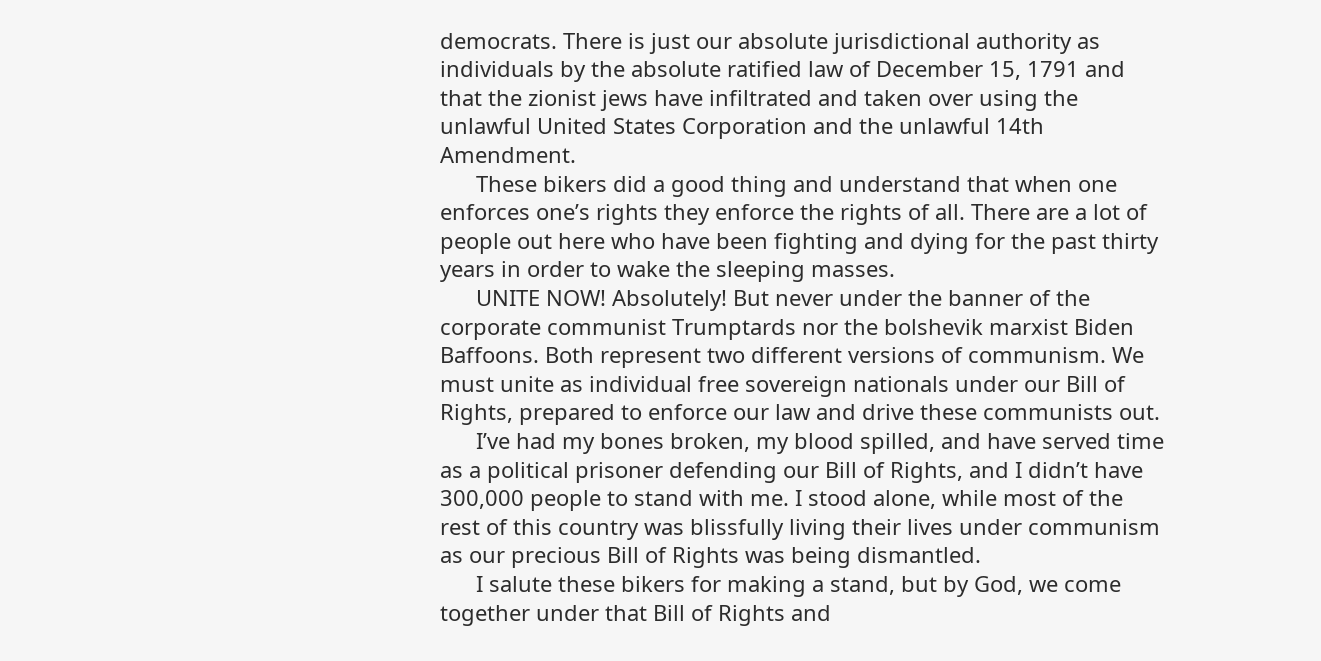democrats. There is just our absolute jurisdictional authority as individuals by the absolute ratified law of December 15, 1791 and that the zionist jews have infiltrated and taken over using the unlawful United States Corporation and the unlawful 14th Amendment.
      These bikers did a good thing and understand that when one enforces one’s rights they enforce the rights of all. There are a lot of people out here who have been fighting and dying for the past thirty years in order to wake the sleeping masses.
      UNITE NOW! Absolutely! But never under the banner of the corporate communist Trumptards nor the bolshevik marxist Biden Baffoons. Both represent two different versions of communism. We must unite as individual free sovereign nationals under our Bill of Rights, prepared to enforce our law and drive these communists out.
      I’ve had my bones broken, my blood spilled, and have served time as a political prisoner defending our Bill of Rights, and I didn’t have 300,000 people to stand with me. I stood alone, while most of the rest of this country was blissfully living their lives under communism as our precious Bill of Rights was being dismantled.
      I salute these bikers for making a stand, but by God, we come together under that Bill of Rights and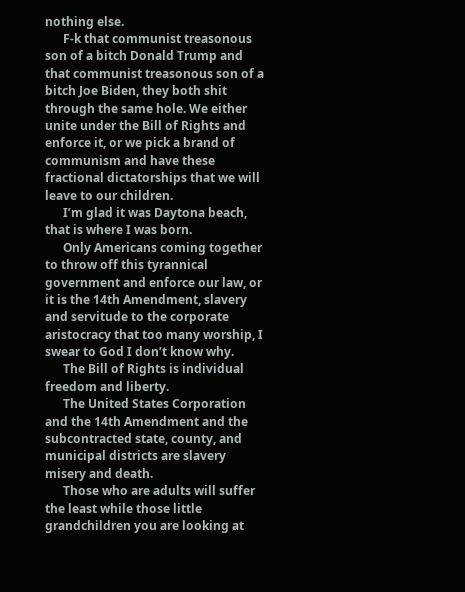nothing else.
      F-k that communist treasonous son of a bitch Donald Trump and that communist treasonous son of a bitch Joe Biden, they both shit through the same hole. We either unite under the Bill of Rights and enforce it, or we pick a brand of communism and have these fractional dictatorships that we will leave to our children.
      I’m glad it was Daytona beach, that is where I was born.
      Only Americans coming together to throw off this tyrannical government and enforce our law, or it is the 14th Amendment, slavery and servitude to the corporate aristocracy that too many worship, I swear to God I don’t know why.
      The Bill of Rights is individual freedom and liberty.
      The United States Corporation and the 14th Amendment and the subcontracted state, county, and municipal districts are slavery misery and death.
      Those who are adults will suffer the least while those little grandchildren you are looking at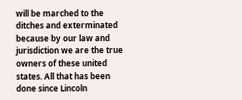will be marched to the ditches and exterminated because by our law and jurisdiction we are the true owners of these united states. All that has been done since Lincoln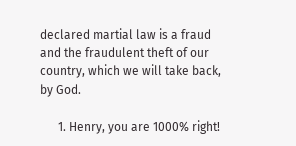declared martial law is a fraud and the fraudulent theft of our country, which we will take back, by God.

      1. Henry, you are 1000% right!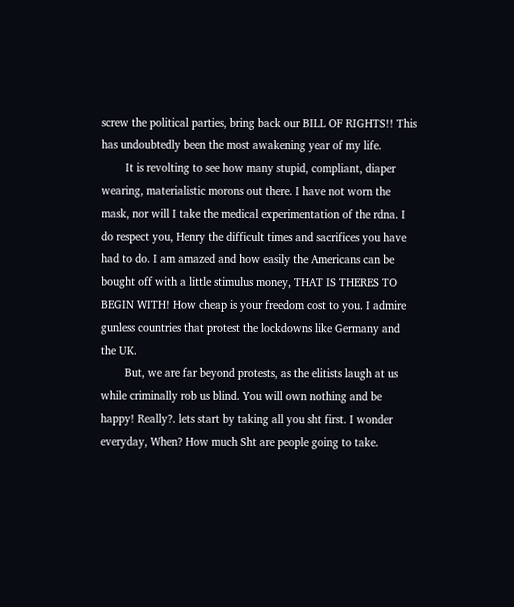screw the political parties, bring back our BILL OF RIGHTS!! This has undoubtedly been the most awakening year of my life.
        It is revolting to see how many stupid, compliant, diaper wearing, materialistic morons out there. I have not worn the mask, nor will I take the medical experimentation of the rdna. I do respect you, Henry the difficult times and sacrifices you have had to do. I am amazed and how easily the Americans can be bought off with a little stimulus money, THAT IS THERES TO BEGIN WITH! How cheap is your freedom cost to you. I admire gunless countries that protest the lockdowns like Germany and the UK.
        But, we are far beyond protests, as the elitists laugh at us while criminally rob us blind. You will own nothing and be happy! Really?. lets start by taking all you sht first. I wonder everyday, When? How much Sht are people going to take.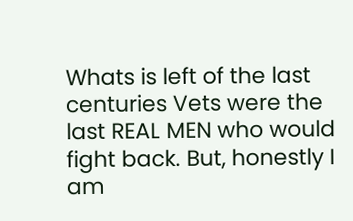Whats is left of the last centuries Vets were the last REAL MEN who would fight back. But, honestly I am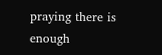praying there is enough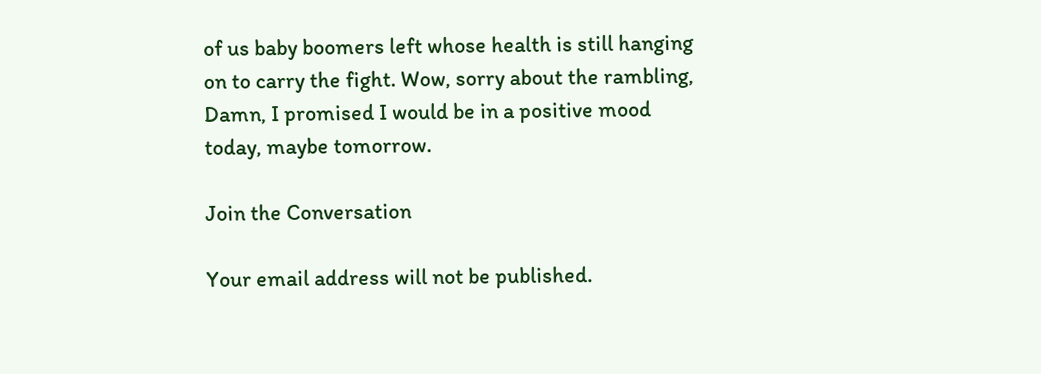of us baby boomers left whose health is still hanging on to carry the fight. Wow, sorry about the rambling, Damn, I promised I would be in a positive mood today, maybe tomorrow.

Join the Conversation

Your email address will not be published.